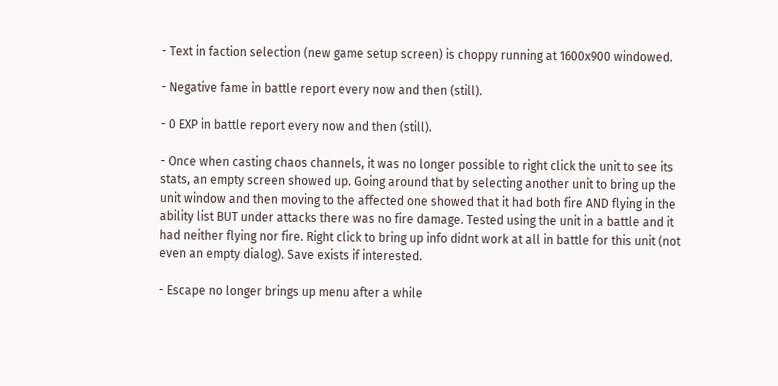- Text in faction selection (new game setup screen) is choppy running at 1600x900 windowed.

- Negative fame in battle report every now and then (still).

- 0 EXP in battle report every now and then (still).

- Once when casting chaos channels, it was no longer possible to right click the unit to see its stats, an empty screen showed up. Going around that by selecting another unit to bring up the unit window and then moving to the affected one showed that it had both fire AND flying in the ability list BUT under attacks there was no fire damage. Tested using the unit in a battle and it had neither flying nor fire. Right click to bring up info didnt work at all in battle for this unit (not even an empty dialog). Save exists if interested.

- Escape no longer brings up menu after a while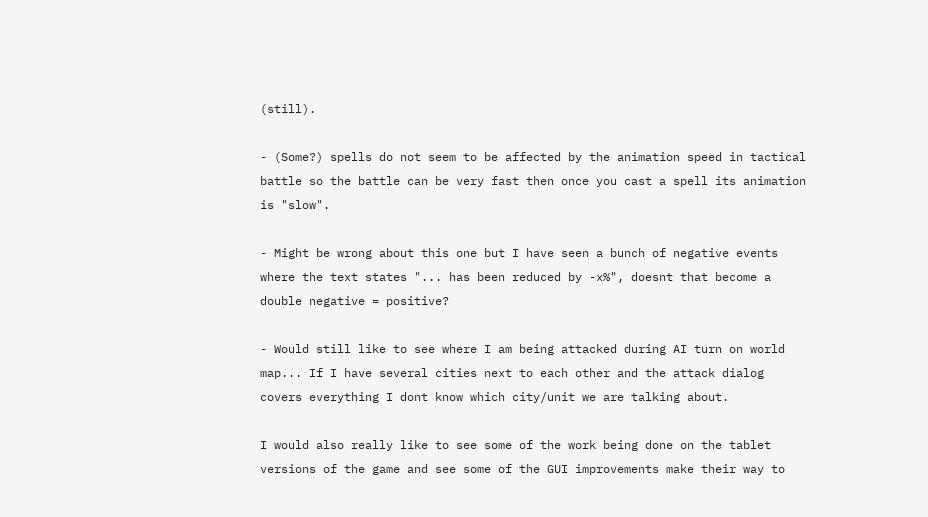(still).

- (Some?) spells do not seem to be affected by the animation speed in tactical battle so the battle can be very fast then once you cast a spell its animation is "slow".

- Might be wrong about this one but I have seen a bunch of negative events where the text states "... has been reduced by -x%", doesnt that become a double negative = positive?

- Would still like to see where I am being attacked during AI turn on world map... If I have several cities next to each other and the attack dialog covers everything I dont know which city/unit we are talking about.

I would also really like to see some of the work being done on the tablet versions of the game and see some of the GUI improvements make their way to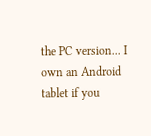the PC version... I own an Android tablet if you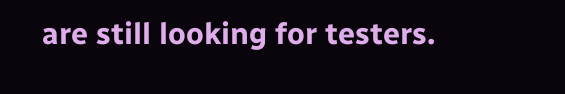are still looking for testers.